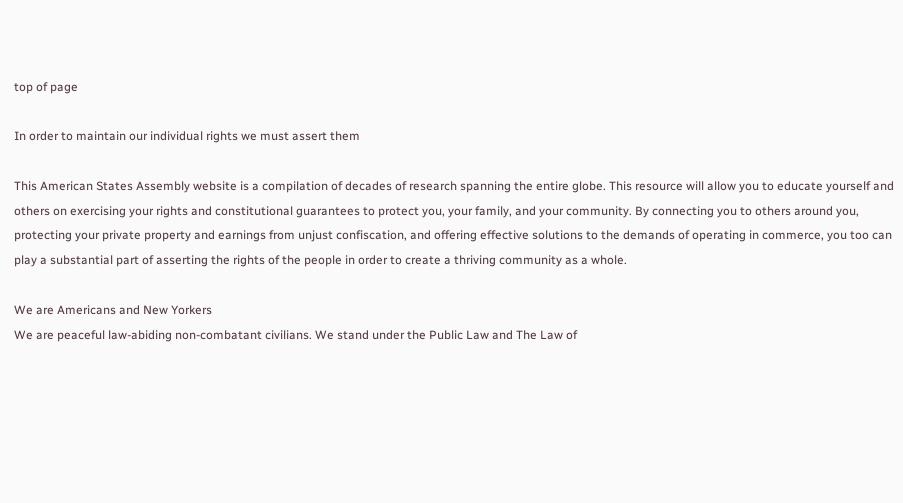top of page

In order to maintain our individual rights we must assert them

This American States Assembly website is a compilation of decades of research spanning the entire globe. This resource will allow you to educate yourself and others on exercising your rights and constitutional guarantees to protect you, your family, and your community. By connecting you to others around you, protecting your private property and earnings from unjust confiscation, and offering effective solutions to the demands of operating in commerce, you too can play a substantial part of asserting the rights of the people in order to create a thriving community as a whole.

We are Americans and New Yorkers
We are peaceful law-abiding non-combatant civilians. We stand under the Public Law and The Law of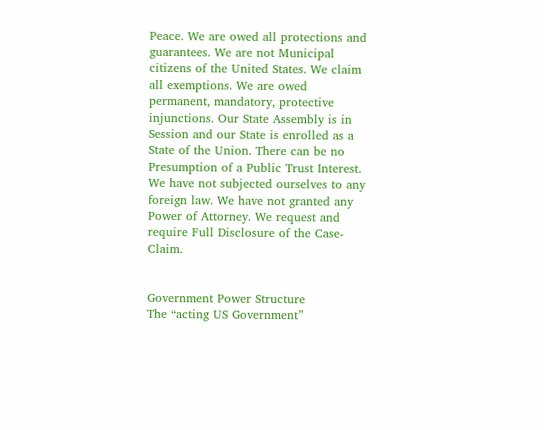Peace. We are owed all protections and guarantees. We are not Municipal citizens of the United States. We claim all exemptions. We are owed permanent, mandatory, protective injunctions. Our State Assembly is in Session and our State is enrolled as a State of the Union. There can be no Presumption of a Public Trust Interest. We have not subjected ourselves to any foreign law. We have not granted any Power of Attorney. We request and require Full Disclosure of the Case-Claim.


Government Power Structure
The “acting US Government”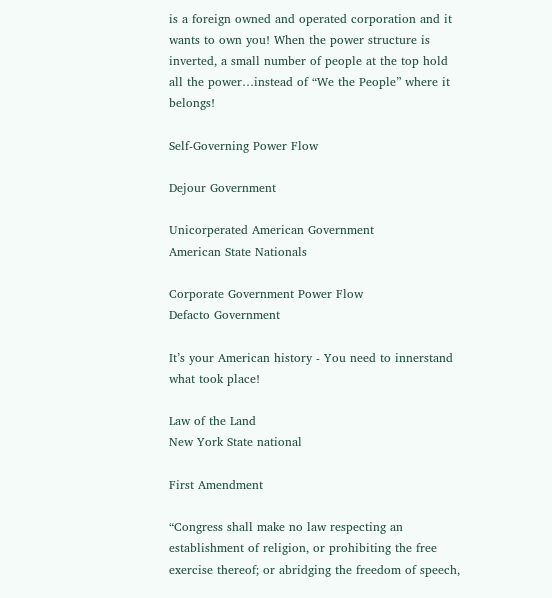is a foreign owned and operated corporation and it wants to own you! When the power structure is inverted, a small number of people at the top hold all the power…instead of “We the People” where it belongs!

Self-Governing Power Flow

Dejour Government

Unicorperated American Government
American State Nationals

Corporate Government Power Flow
Defacto Government

It’s your American history - You need to innerstand what took place!

Law of the Land
New York State national

First Amendment

“Congress shall make no law respecting an establishment of religion, or prohibiting the free exercise thereof; or abridging the freedom of speech,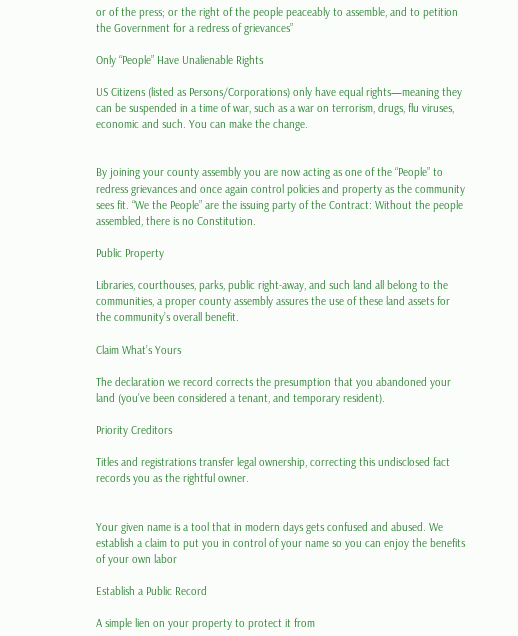or of the press; or the right of the people peaceably to assemble, and to petition the Government for a redress of grievances”

Only “People” Have Unalienable Rights

US Citizens (listed as Persons/Corporations) only have equal rights—meaning they can be suspended in a time of war, such as a war on terrorism, drugs, flu viruses, economic and such. You can make the change.


By joining your county assembly you are now acting as one of the “People” to redress grievances and once again control policies and property as the community sees fit. “We the People” are the issuing party of the Contract: Without the people assembled, there is no Constitution.

Public Property

Libraries, courthouses, parks, public right-away, and such land all belong to the communities, a proper county assembly assures the use of these land assets for the community’s overall benefit.

Claim What’s Yours

The declaration we record corrects the presumption that you abandoned your land (you’ve been considered a tenant, and temporary resident).

Priority Creditors

Titles and registrations transfer legal ownership, correcting this undisclosed fact records you as the rightful owner.


Your given name is a tool that in modern days gets confused and abused. We establish a claim to put you in control of your name so you can enjoy the benefits of your own labor

Establish a Public Record

A simple lien on your property to protect it from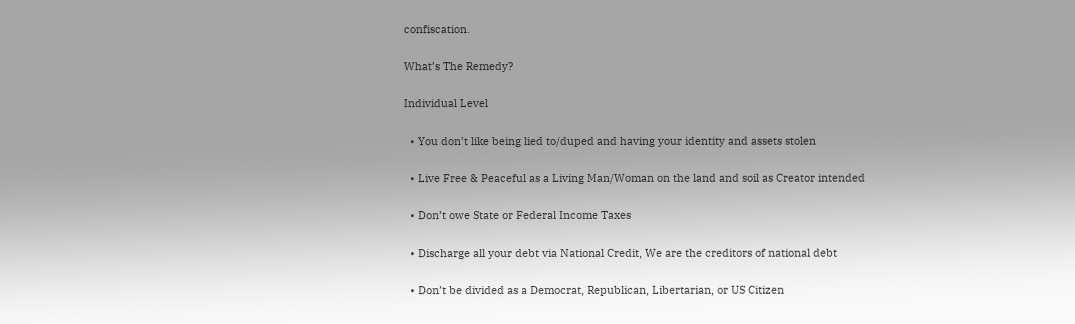confiscation.

What’s The Remedy?

Individual Level

  • You don’t like being lied to/duped and having your identity and assets stolen

  • Live Free & Peaceful as a Living Man/Woman on the land and soil as Creator intended

  • Don’t owe State or Federal Income Taxes

  • Discharge all your debt via National Credit, We are the creditors of national debt

  • Don’t be divided as a Democrat, Republican, Libertarian, or US Citizen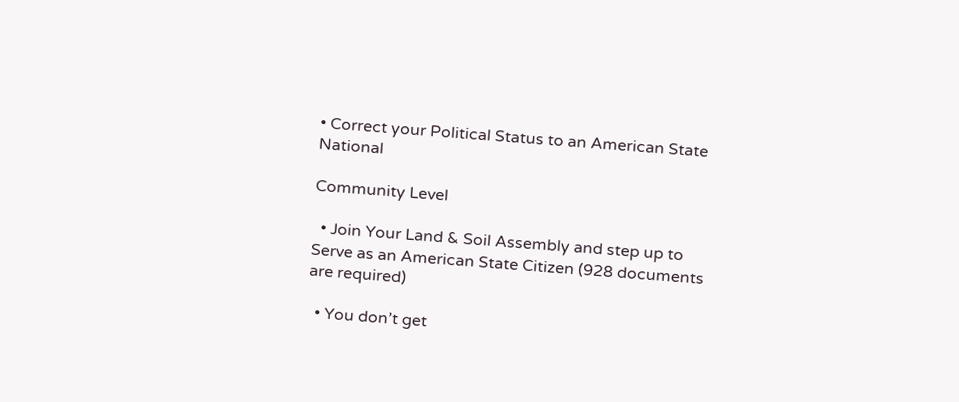• Correct your Political Status to an American State National

Community Level

  • Join Your Land & Soil Assembly and step up to Serve as an American State Citizen (928 documents are required)

  • You don’t get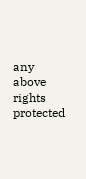any above rights protected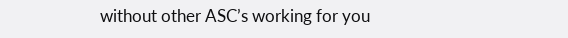without other ASC’s working for you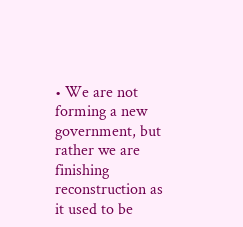• We are not forming a new government, but rather we are finishing reconstruction as it used to be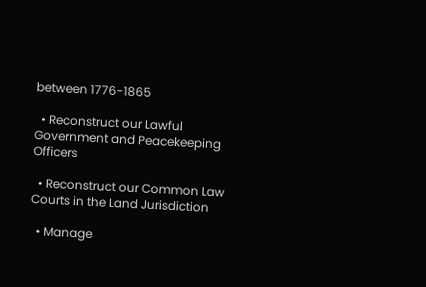between 1776-1865

  • Reconstruct our Lawful Government and Peacekeeping Officers

  • Reconstruct our Common Law Courts in the Land Jurisdiction

  • Manage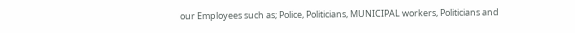our Employees such as; Police, Politicians, MUNICIPAL workers, Politicians and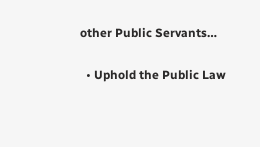other Public Servants…

  • Uphold the Public Law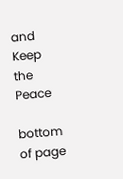and Keep the Peace

bottom of page